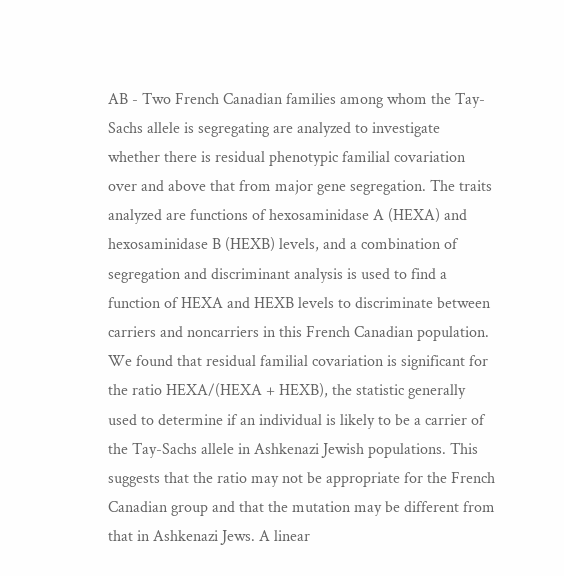AB - Two French Canadian families among whom the Tay-Sachs allele is segregating are analyzed to investigate whether there is residual phenotypic familial covariation over and above that from major gene segregation. The traits analyzed are functions of hexosaminidase A (HEXA) and hexosaminidase B (HEXB) levels, and a combination of segregation and discriminant analysis is used to find a function of HEXA and HEXB levels to discriminate between carriers and noncarriers in this French Canadian population. We found that residual familial covariation is significant for the ratio HEXA/(HEXA + HEXB), the statistic generally used to determine if an individual is likely to be a carrier of the Tay-Sachs allele in Ashkenazi Jewish populations. This suggests that the ratio may not be appropriate for the French Canadian group and that the mutation may be different from that in Ashkenazi Jews. A linear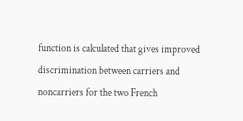function is calculated that gives improved discrimination between carriers and noncarriers for the two French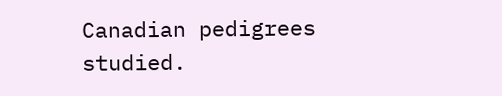Canadian pedigrees studied.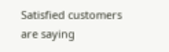Satisfied customers are saying